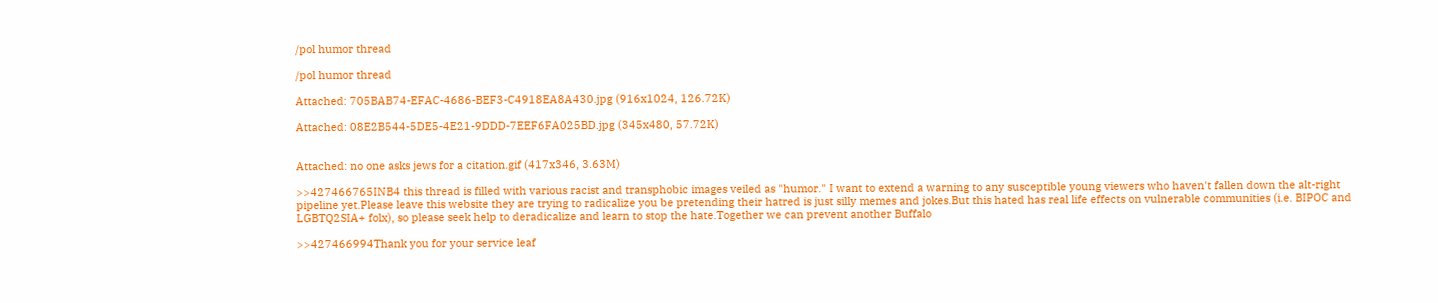/pol humor thread

/pol humor thread

Attached: 705BAB74-EFAC-4686-BEF3-C4918EA8A430.jpg (916x1024, 126.72K)

Attached: 08E2B544-5DE5-4E21-9DDD-7EEF6FA025BD.jpg (345x480, 57.72K)


Attached: no one asks jews for a citation.gif (417x346, 3.63M)

>>427466765INB4 this thread is filled with various racist and transphobic images veiled as "humor." I want to extend a warning to any susceptible young viewers who haven't fallen down the alt-right pipeline yet.Please leave this website they are trying to radicalize you be pretending their hatred is just silly memes and jokes.But this hated has real life effects on vulnerable communities (i.e. BIPOC and LGBTQ2SIA+ folx), so please seek help to deradicalize and learn to stop the hate.Together we can prevent another Buffalo

>>427466994Thank you for your service leaf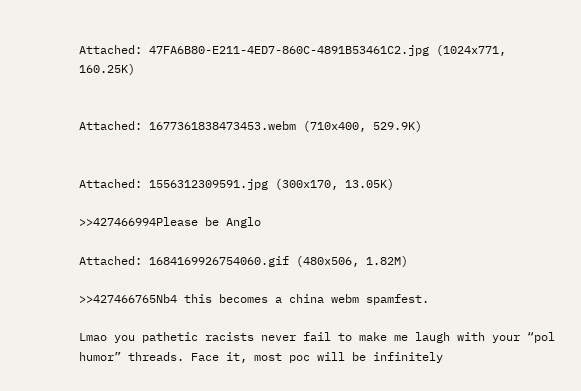Attached: 47FA6B80-E211-4ED7-860C-4891B53461C2.jpg (1024x771, 160.25K)


Attached: 1677361838473453.webm (710x400, 529.9K)


Attached: 1556312309591.jpg (300x170, 13.05K)

>>427466994Please be Anglo

Attached: 1684169926754060.gif (480x506, 1.82M)

>>427466765Nb4 this becomes a china webm spamfest.

Lmao you pathetic racists never fail to make me laugh with your “pol humor” threads. Face it, most poc will be infinitely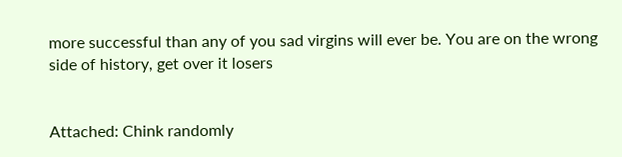more successful than any of you sad virgins will ever be. You are on the wrong side of history, get over it losers


Attached: Chink randomly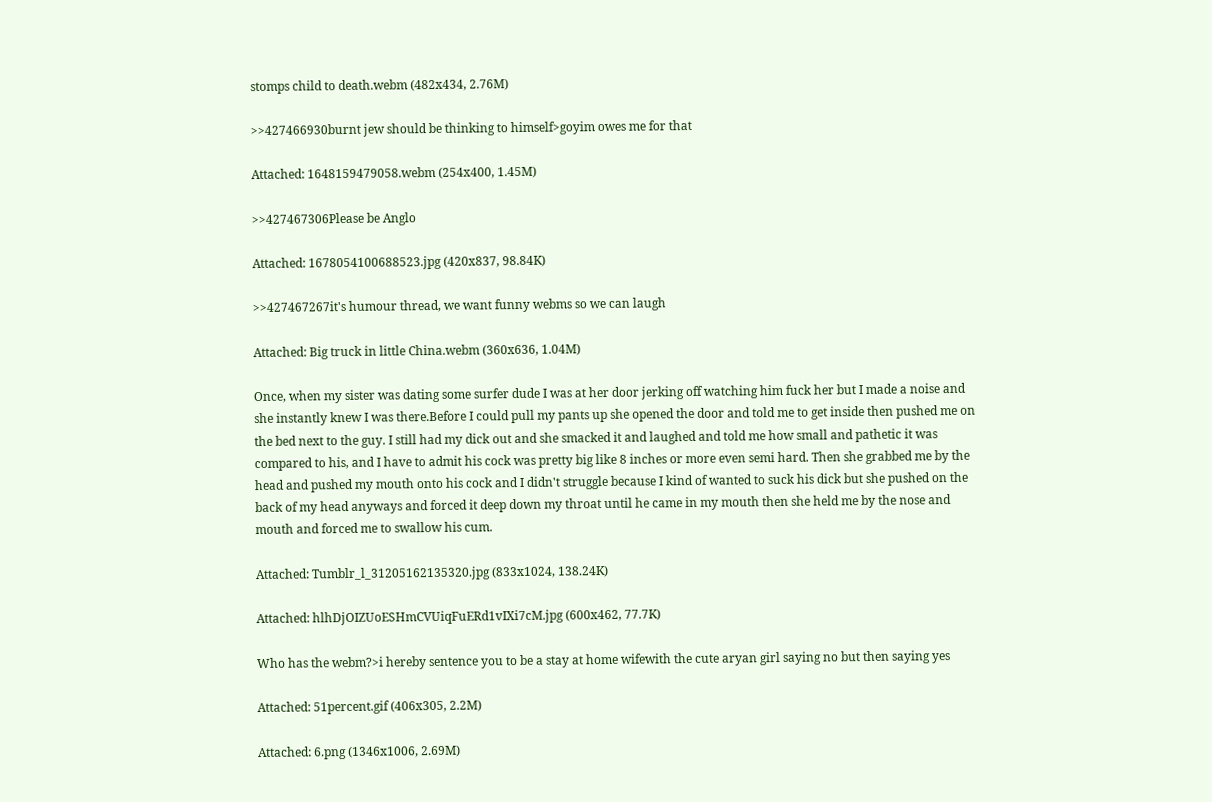stomps child to death.webm (482x434, 2.76M)

>>427466930burnt jew should be thinking to himself>goyim owes me for that

Attached: 1648159479058.webm (254x400, 1.45M)

>>427467306Please be Anglo

Attached: 1678054100688523.jpg (420x837, 98.84K)

>>427467267it's humour thread, we want funny webms so we can laugh

Attached: Big truck in little China.webm (360x636, 1.04M)

Once, when my sister was dating some surfer dude I was at her door jerking off watching him fuck her but I made a noise and she instantly knew I was there.Before I could pull my pants up she opened the door and told me to get inside then pushed me on the bed next to the guy. I still had my dick out and she smacked it and laughed and told me how small and pathetic it was compared to his, and I have to admit his cock was pretty big like 8 inches or more even semi hard. Then she grabbed me by the head and pushed my mouth onto his cock and I didn't struggle because I kind of wanted to suck his dick but she pushed on the back of my head anyways and forced it deep down my throat until he came in my mouth then she held me by the nose and mouth and forced me to swallow his cum.

Attached: Tumblr_l_31205162135320.jpg (833x1024, 138.24K)

Attached: hlhDjOIZUoESHmCVUiqFuERd1vIXi7cM.jpg (600x462, 77.7K)

Who has the webm?>i hereby sentence you to be a stay at home wifewith the cute aryan girl saying no but then saying yes

Attached: 51percent.gif (406x305, 2.2M)

Attached: 6.png (1346x1006, 2.69M)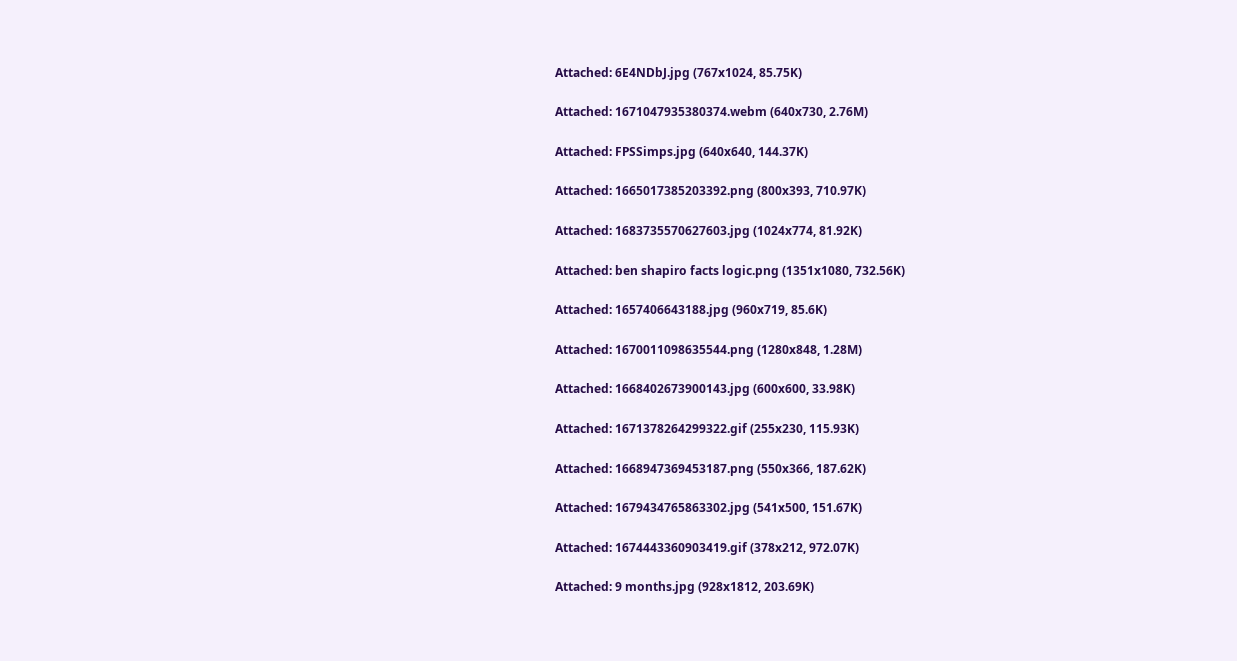Attached: 6E4NDbJ.jpg (767x1024, 85.75K)

Attached: 1671047935380374.webm (640x730, 2.76M)

Attached: FPSSimps.jpg (640x640, 144.37K)

Attached: 1665017385203392.png (800x393, 710.97K)

Attached: 1683735570627603.jpg (1024x774, 81.92K)

Attached: ben shapiro facts logic.png (1351x1080, 732.56K)

Attached: 1657406643188.jpg (960x719, 85.6K)

Attached: 1670011098635544.png (1280x848, 1.28M)

Attached: 1668402673900143.jpg (600x600, 33.98K)

Attached: 1671378264299322.gif (255x230, 115.93K)

Attached: 1668947369453187.png (550x366, 187.62K)

Attached: 1679434765863302.jpg (541x500, 151.67K)

Attached: 1674443360903419.gif (378x212, 972.07K)

Attached: 9 months.jpg (928x1812, 203.69K)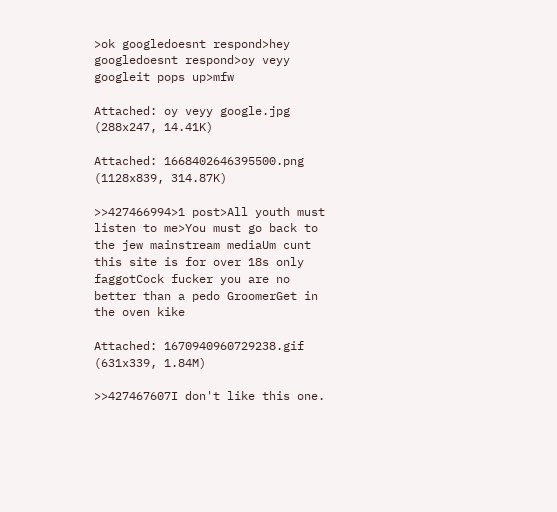>ok googledoesnt respond>hey googledoesnt respond>oy veyy googleit pops up>mfw

Attached: oy veyy google.jpg (288x247, 14.41K)

Attached: 1668402646395500.png (1128x839, 314.87K)

>>427466994>1 post>All youth must listen to me>You must go back to the jew mainstream mediaUm cunt this site is for over 18s only faggotCock fucker you are no better than a pedo GroomerGet in the oven kike

Attached: 1670940960729238.gif (631x339, 1.84M)

>>427467607I don't like this one.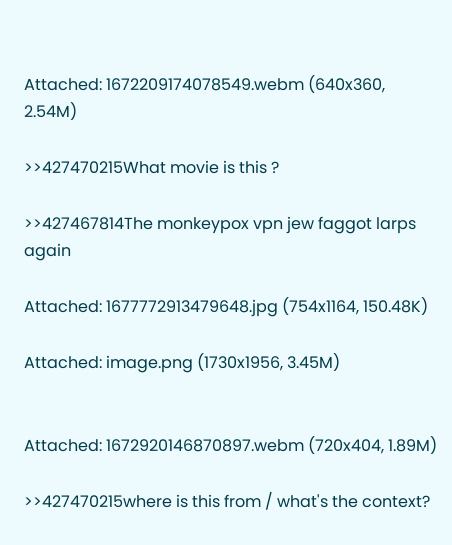Attached: 1672209174078549.webm (640x360, 2.54M)

>>427470215What movie is this ?

>>427467814The monkeypox vpn jew faggot larps again

Attached: 1677772913479648.jpg (754x1164, 150.48K)

Attached: image.png (1730x1956, 3.45M)


Attached: 1672920146870897.webm (720x404, 1.89M)

>>427470215where is this from / what's the context?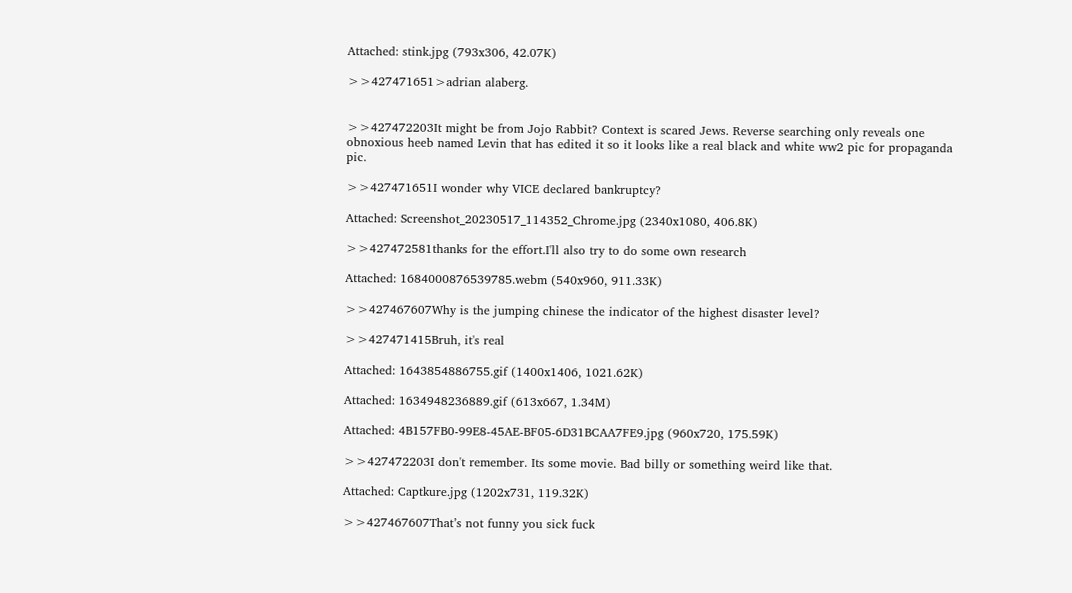Attached: stink.jpg (793x306, 42.07K)

>>427471651>adrian alaberg.


>>427472203It might be from Jojo Rabbit? Context is scared Jews. Reverse searching only reveals one obnoxious heeb named Levin that has edited it so it looks like a real black and white ww2 pic for propaganda pic.

>>427471651I wonder why VICE declared bankruptcy?

Attached: Screenshot_20230517_114352_Chrome.jpg (2340x1080, 406.8K)

>>427472581thanks for the effort.I'll also try to do some own research

Attached: 1684000876539785.webm (540x960, 911.33K)

>>427467607Why is the jumping chinese the indicator of the highest disaster level?

>>427471415Bruh, it's real

Attached: 1643854886755.gif (1400x1406, 1021.62K)

Attached: 1634948236889.gif (613x667, 1.34M)

Attached: 4B157FB0-99E8-45AE-BF05-6D31BCAA7FE9.jpg (960x720, 175.59K)

>>427472203I don't remember. Its some movie. Bad billy or something weird like that.

Attached: Captkure.jpg (1202x731, 119.32K)

>>427467607That’s not funny you sick fuck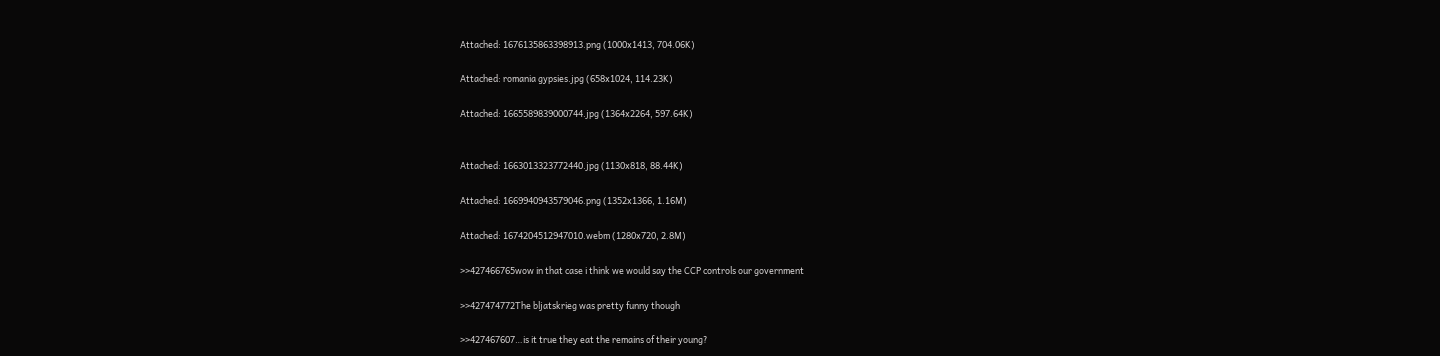Attached: 1676135863398913.png (1000x1413, 704.06K)

Attached: romania gypsies.jpg (658x1024, 114.23K)

Attached: 1665589839000744.jpg (1364x2264, 597.64K)


Attached: 1663013323772440.jpg (1130x818, 88.44K)

Attached: 1669940943579046.png (1352x1366, 1.16M)

Attached: 1674204512947010.webm (1280x720, 2.8M)

>>427466765wow in that case i think we would say the CCP controls our government

>>427474772The bljatskrieg was pretty funny though

>>427467607…is it true they eat the remains of their young?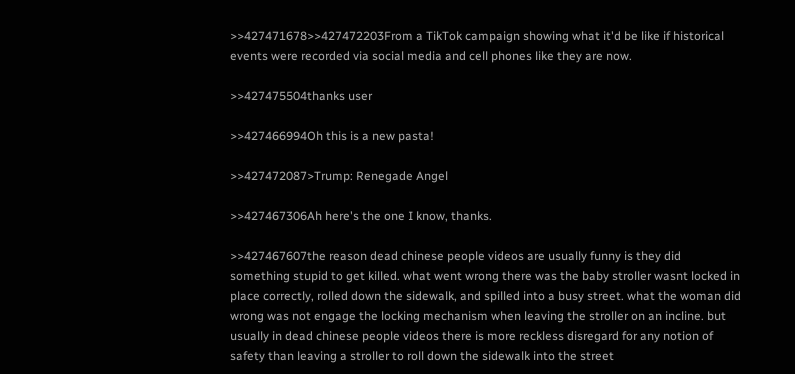>>427471678>>427472203From a TikTok campaign showing what it'd be like if historical events were recorded via social media and cell phones like they are now.

>>427475504thanks user

>>427466994Oh this is a new pasta!

>>427472087>Trump: Renegade Angel

>>427467306Ah here's the one I know, thanks.

>>427467607the reason dead chinese people videos are usually funny is they did something stupid to get killed. what went wrong there was the baby stroller wasnt locked in place correctly, rolled down the sidewalk, and spilled into a busy street. what the woman did wrong was not engage the locking mechanism when leaving the stroller on an incline. but usually in dead chinese people videos there is more reckless disregard for any notion of safety than leaving a stroller to roll down the sidewalk into the street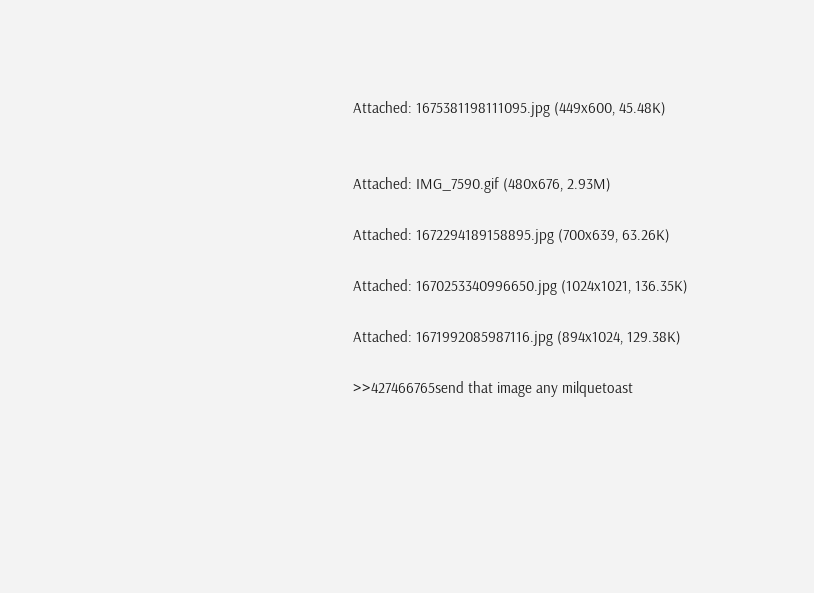Attached: 1675381198111095.jpg (449x600, 45.48K)


Attached: IMG_7590.gif (480x676, 2.93M)

Attached: 1672294189158895.jpg (700x639, 63.26K)

Attached: 1670253340996650.jpg (1024x1021, 136.35K)

Attached: 1671992085987116.jpg (894x1024, 129.38K)

>>427466765send that image any milquetoast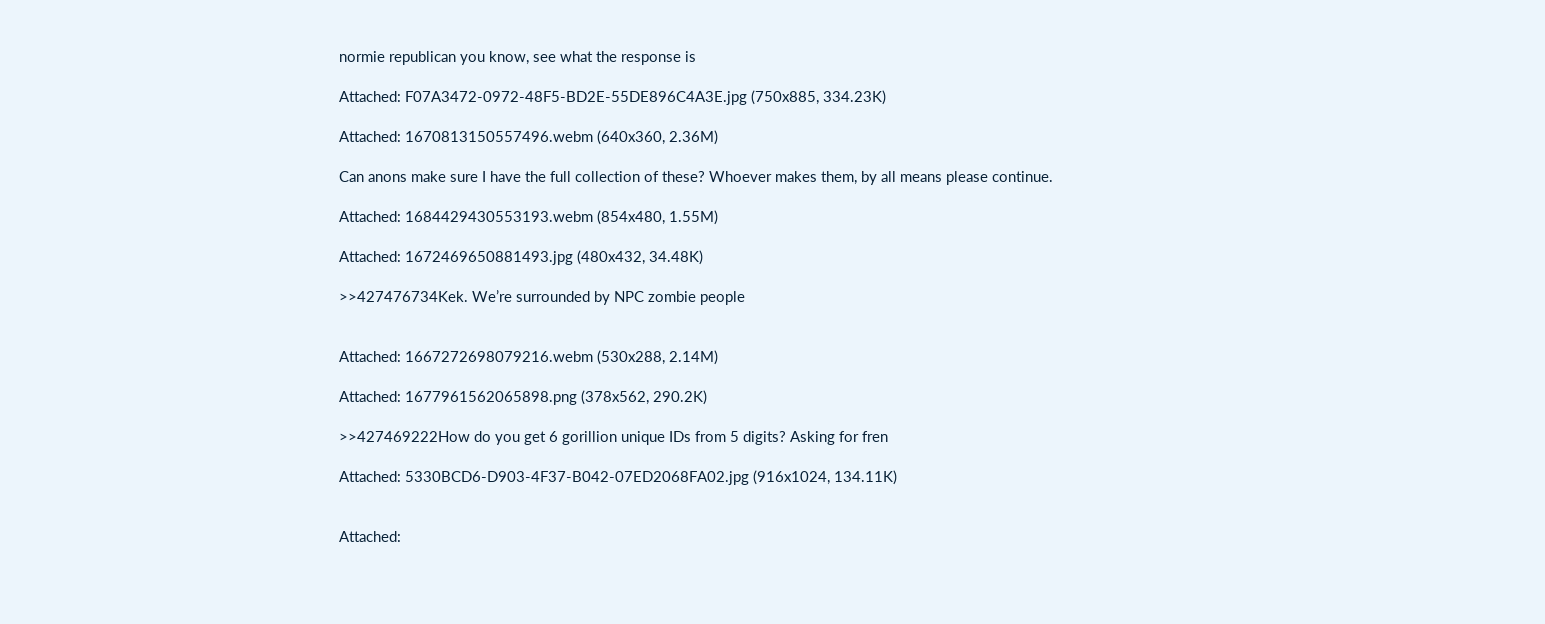normie republican you know, see what the response is

Attached: F07A3472-0972-48F5-BD2E-55DE896C4A3E.jpg (750x885, 334.23K)

Attached: 1670813150557496.webm (640x360, 2.36M)

Can anons make sure I have the full collection of these? Whoever makes them, by all means please continue.

Attached: 1684429430553193.webm (854x480, 1.55M)

Attached: 1672469650881493.jpg (480x432, 34.48K)

>>427476734Kek. We’re surrounded by NPC zombie people


Attached: 1667272698079216.webm (530x288, 2.14M)

Attached: 1677961562065898.png (378x562, 290.2K)

>>427469222How do you get 6 gorillion unique IDs from 5 digits? Asking for fren

Attached: 5330BCD6-D903-4F37-B042-07ED2068FA02.jpg (916x1024, 134.11K)


Attached: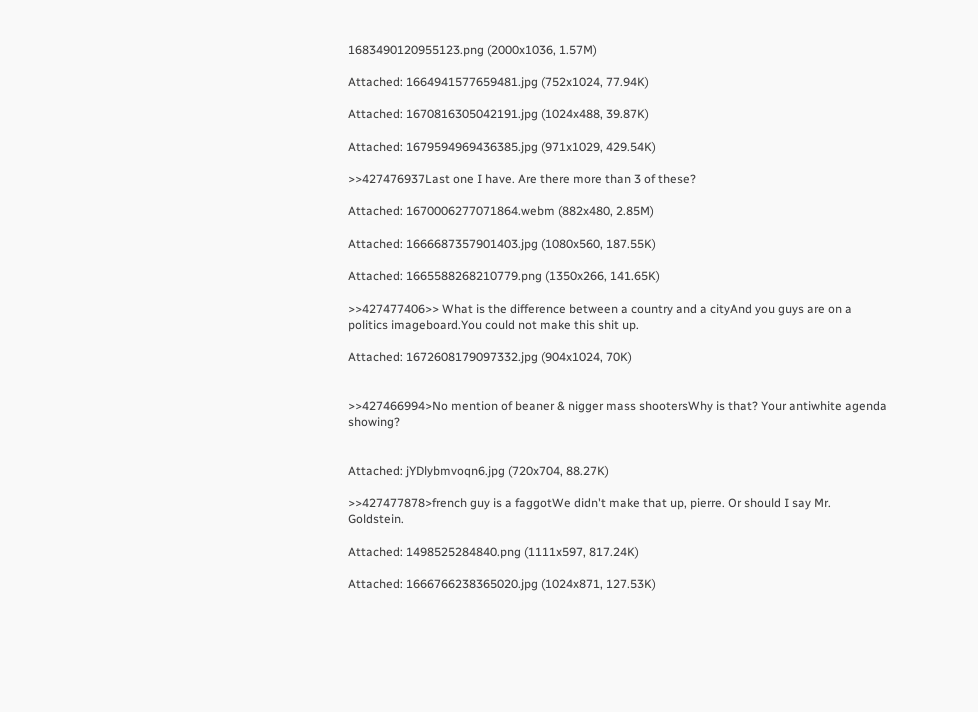1683490120955123.png (2000x1036, 1.57M)

Attached: 1664941577659481.jpg (752x1024, 77.94K)

Attached: 1670816305042191.jpg (1024x488, 39.87K)

Attached: 1679594969436385.jpg (971x1029, 429.54K)

>>427476937Last one I have. Are there more than 3 of these?

Attached: 1670006277071864.webm (882x480, 2.85M)

Attached: 1666687357901403.jpg (1080x560, 187.55K)

Attached: 1665588268210779.png (1350x266, 141.65K)

>>427477406>> What is the difference between a country and a cityAnd you guys are on a politics imageboard.You could not make this shit up.

Attached: 1672608179097332.jpg (904x1024, 70K)


>>427466994>No mention of beaner & nigger mass shootersWhy is that? Your antiwhite agenda showing?


Attached: jYDlybmvoqn6.jpg (720x704, 88.27K)

>>427477878>french guy is a faggotWe didn't make that up, pierre. Or should I say Mr. Goldstein.

Attached: 1498525284840.png (1111x597, 817.24K)

Attached: 1666766238365020.jpg (1024x871, 127.53K)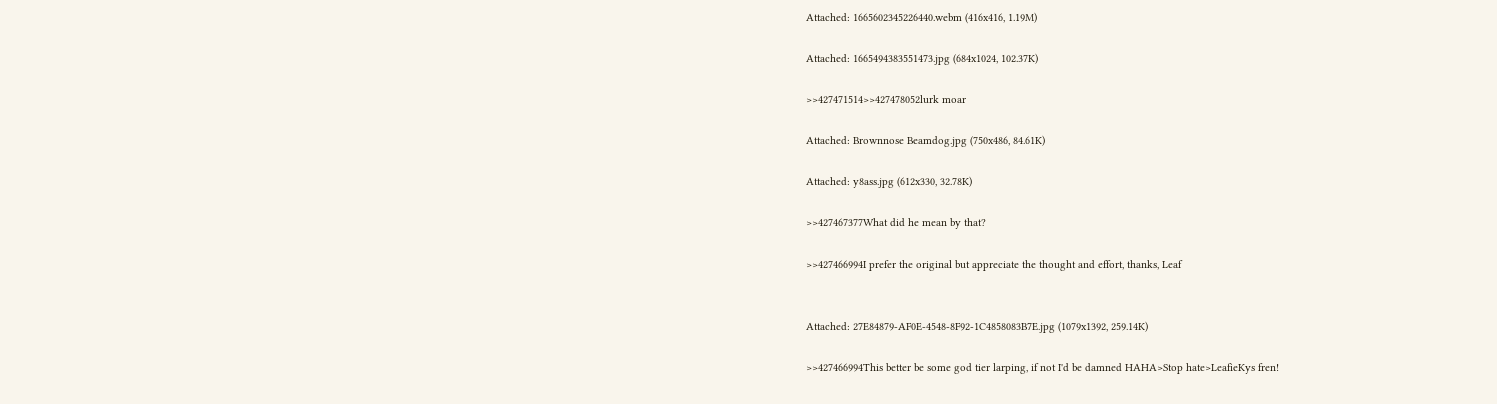Attached: 1665602345226440.webm (416x416, 1.19M)

Attached: 1665494383551473.jpg (684x1024, 102.37K)

>>427471514>>427478052lurk moar

Attached: Brownnose Beamdog.jpg (750x486, 84.61K)

Attached: y8ass.jpg (612x330, 32.78K)

>>427467377What did he mean by that?

>>427466994I prefer the original but appreciate the thought and effort, thanks, Leaf


Attached: 27E84879-AF0E-4548-8F92-1C4858083B7E.jpg (1079x1392, 259.14K)

>>427466994This better be some god tier larping, if not I'd be damned HAHA>Stop hate>LeafieKys fren!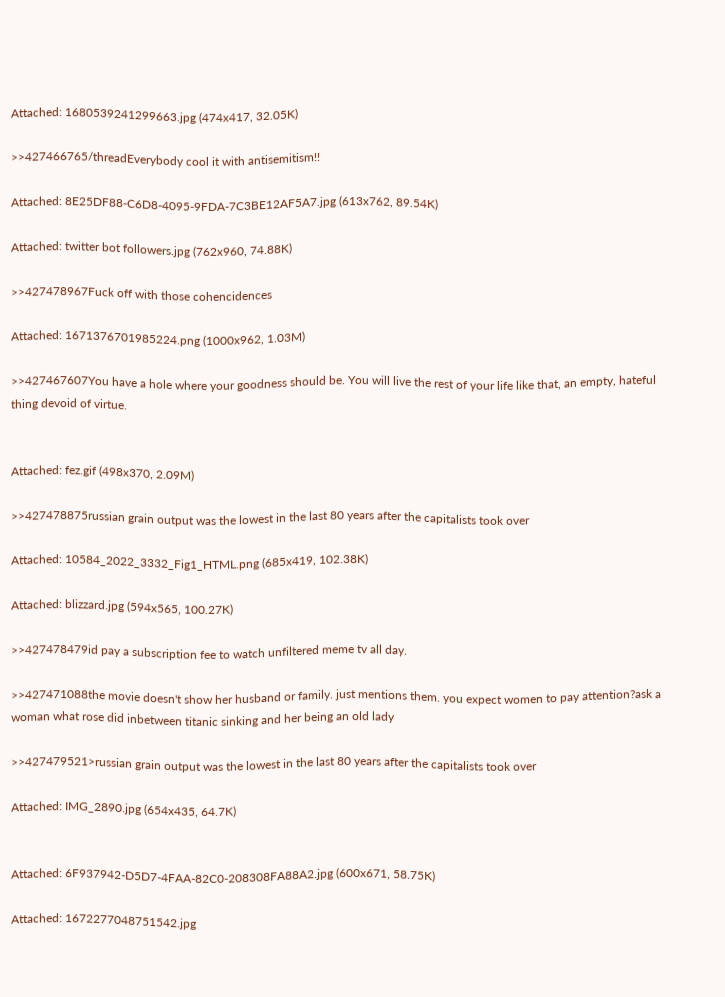Attached: 1680539241299663.jpg (474x417, 32.05K)

>>427466765/threadEverybody cool it with antisemitism!!

Attached: 8E25DF88-C6D8-4095-9FDA-7C3BE12AF5A7.jpg (613x762, 89.54K)

Attached: twitter bot followers.jpg (762x960, 74.88K)

>>427478967Fuck off with those cohencidences

Attached: 1671376701985224.png (1000x962, 1.03M)

>>427467607You have a hole where your goodness should be. You will live the rest of your life like that, an empty, hateful thing devoid of virtue.


Attached: fez.gif (498x370, 2.09M)

>>427478875russian grain output was the lowest in the last 80 years after the capitalists took over

Attached: 10584_2022_3332_Fig1_HTML.png (685x419, 102.38K)

Attached: blizzard.jpg (594x565, 100.27K)

>>427478479id pay a subscription fee to watch unfiltered meme tv all day.

>>427471088the movie doesn't show her husband or family. just mentions them. you expect women to pay attention?ask a woman what rose did inbetween titanic sinking and her being an old lady

>>427479521>russian grain output was the lowest in the last 80 years after the capitalists took over

Attached: IMG_2890.jpg (654x435, 64.7K)


Attached: 6F937942-D5D7-4FAA-82C0-208308FA88A2.jpg (600x671, 58.75K)

Attached: 1672277048751542.jpg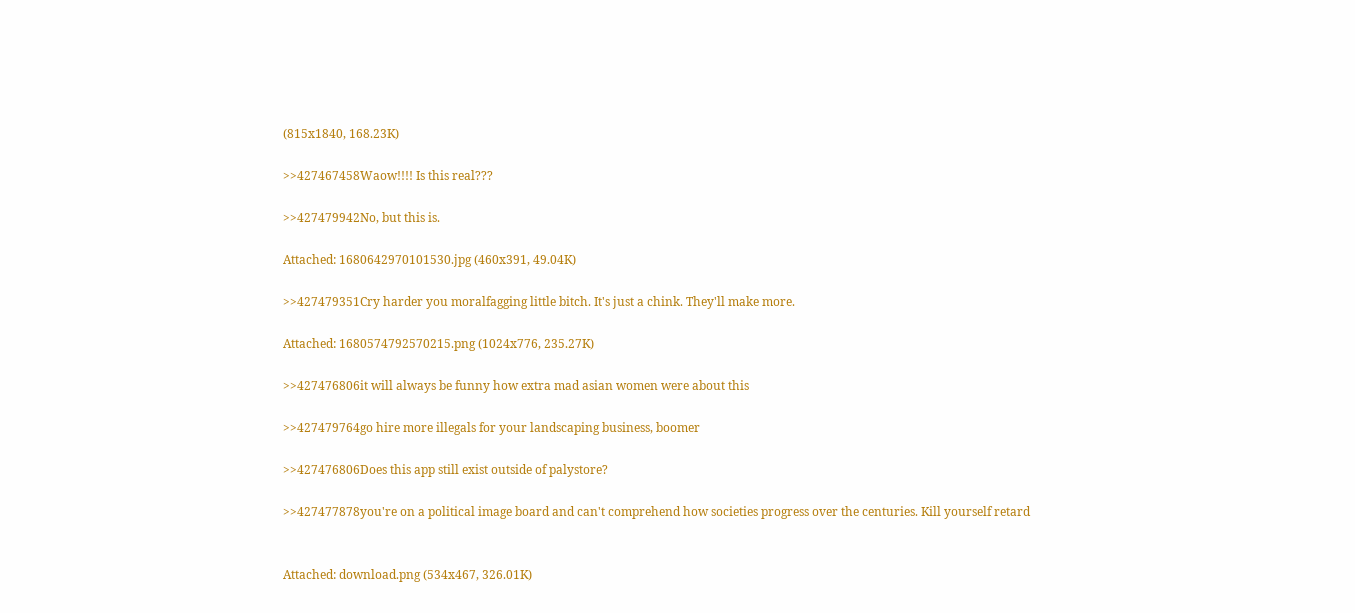(815x1840, 168.23K)

>>427467458Waow!!!! Is this real???

>>427479942No, but this is.

Attached: 1680642970101530.jpg (460x391, 49.04K)

>>427479351Cry harder you moralfagging little bitch. It's just a chink. They'll make more.

Attached: 1680574792570215.png (1024x776, 235.27K)

>>427476806it will always be funny how extra mad asian women were about this

>>427479764go hire more illegals for your landscaping business, boomer

>>427476806Does this app still exist outside of palystore?

>>427477878you're on a political image board and can't comprehend how societies progress over the centuries. Kill yourself retard


Attached: download.png (534x467, 326.01K)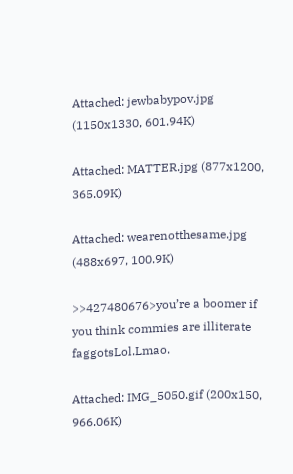Attached: jewbabypov.jpg (1150x1330, 601.94K)

Attached: MATTER.jpg (877x1200, 365.09K)

Attached: wearenotthesame.jpg (488x697, 100.9K)

>>427480676>you’re a boomer if you think commies are illiterate faggotsLol.Lmao.

Attached: IMG_5050.gif (200x150, 966.06K)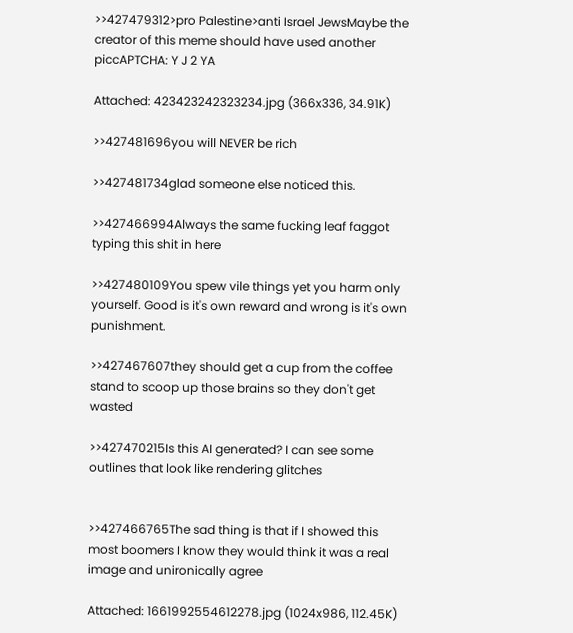>>427479312>pro Palestine>anti Israel JewsMaybe the creator of this meme should have used another piccAPTCHA: Y J 2 YA

Attached: 423423242323234.jpg (366x336, 34.91K)

>>427481696you will NEVER be rich

>>427481734glad someone else noticed this.

>>427466994Always the same fucking leaf faggot typing this shit in here

>>427480109You spew vile things yet you harm only yourself. Good is it's own reward and wrong is it's own punishment.

>>427467607they should get a cup from the coffee stand to scoop up those brains so they don't get wasted

>>427470215Is this AI generated? I can see some outlines that look like rendering glitches


>>427466765The sad thing is that if I showed this most boomers I know they would think it was a real image and unironically agree

Attached: 1661992554612278.jpg (1024x986, 112.45K)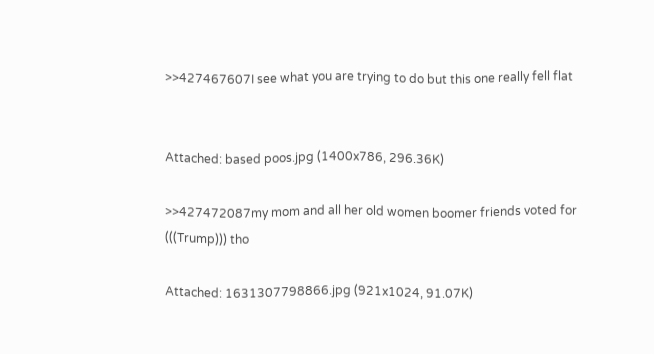>>427467607I see what you are trying to do but this one really fell flat


Attached: based poos.jpg (1400x786, 296.36K)

>>427472087my mom and all her old women boomer friends voted for (((Trump))) tho

Attached: 1631307798866.jpg (921x1024, 91.07K)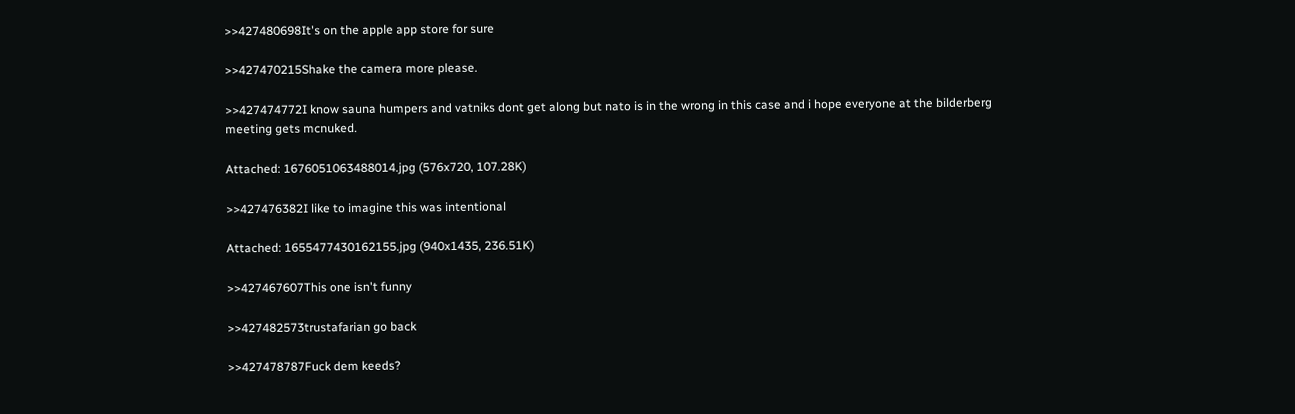>>427480698It's on the apple app store for sure

>>427470215Shake the camera more please.

>>427474772I know sauna humpers and vatniks dont get along but nato is in the wrong in this case and i hope everyone at the bilderberg meeting gets mcnuked.

Attached: 1676051063488014.jpg (576x720, 107.28K)

>>427476382I like to imagine this was intentional

Attached: 1655477430162155.jpg (940x1435, 236.51K)

>>427467607This one isn't funny

>>427482573trustafarian go back

>>427478787Fuck dem keeds?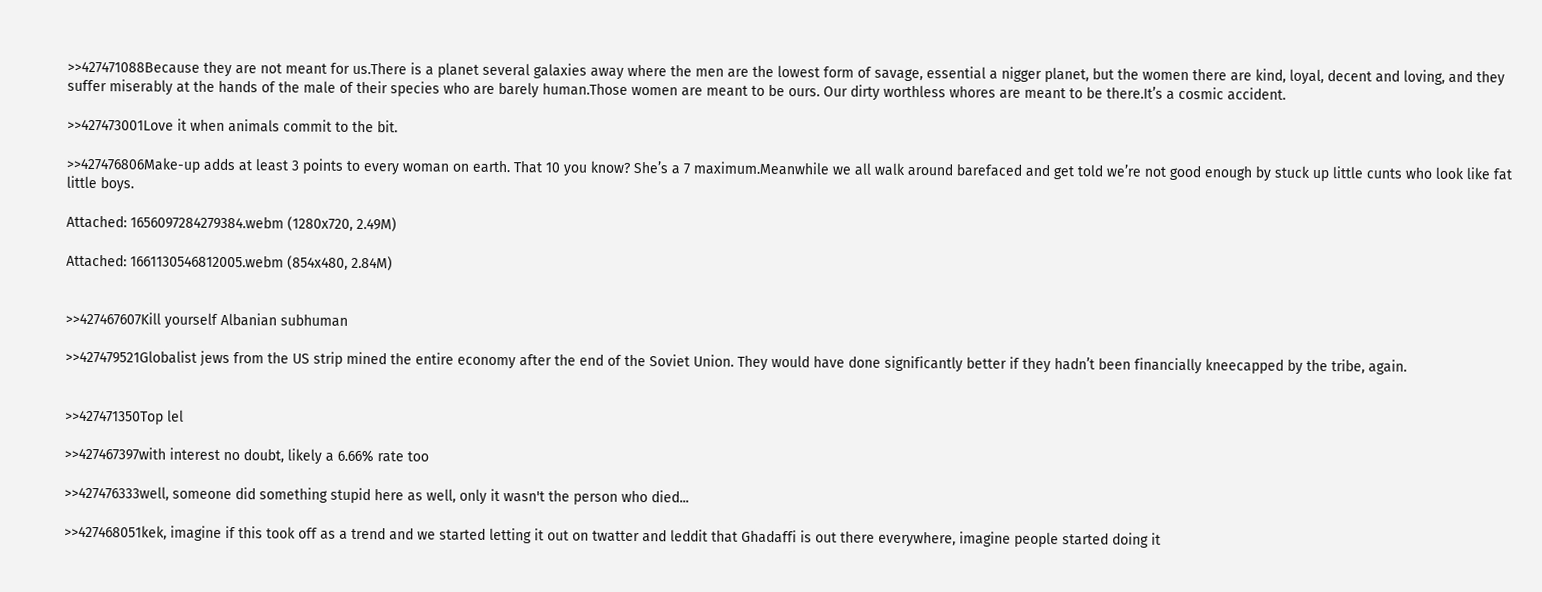>>427471088Because they are not meant for us.There is a planet several galaxies away where the men are the lowest form of savage, essential a nigger planet, but the women there are kind, loyal, decent and loving, and they suffer miserably at the hands of the male of their species who are barely human.Those women are meant to be ours. Our dirty worthless whores are meant to be there.It’s a cosmic accident.

>>427473001Love it when animals commit to the bit.

>>427476806Make-up adds at least 3 points to every woman on earth. That 10 you know? She’s a 7 maximum.Meanwhile we all walk around barefaced and get told we’re not good enough by stuck up little cunts who look like fat little boys.

Attached: 1656097284279384.webm (1280x720, 2.49M)

Attached: 1661130546812005.webm (854x480, 2.84M)


>>427467607Kill yourself Albanian subhuman

>>427479521Globalist jews from the US strip mined the entire economy after the end of the Soviet Union. They would have done significantly better if they hadn’t been financially kneecapped by the tribe, again.


>>427471350Top lel

>>427467397with interest no doubt, likely a 6.66% rate too

>>427476333well, someone did something stupid here as well, only it wasn't the person who died...

>>427468051kek, imagine if this took off as a trend and we started letting it out on twatter and leddit that Ghadaffi is out there everywhere, imagine people started doing it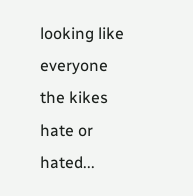looking like everyone the kikes hate or hated...